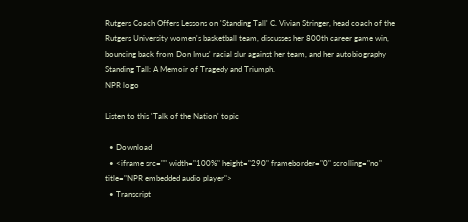Rutgers Coach Offers Lessons on 'Standing Tall' C. Vivian Stringer, head coach of the Rutgers University women's basketball team, discusses her 800th career game win, bouncing back from Don Imus' racial slur against her team, and her autobiography Standing Tall: A Memoir of Tragedy and Triumph.
NPR logo

Listen to this 'Talk of the Nation' topic

  • Download
  • <iframe src="" width="100%" height="290" frameborder="0" scrolling="no" title="NPR embedded audio player">
  • Transcript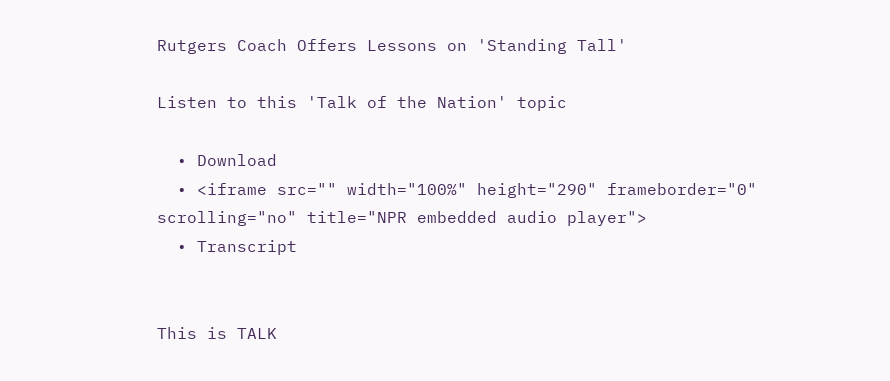Rutgers Coach Offers Lessons on 'Standing Tall'

Listen to this 'Talk of the Nation' topic

  • Download
  • <iframe src="" width="100%" height="290" frameborder="0" scrolling="no" title="NPR embedded audio player">
  • Transcript


This is TALK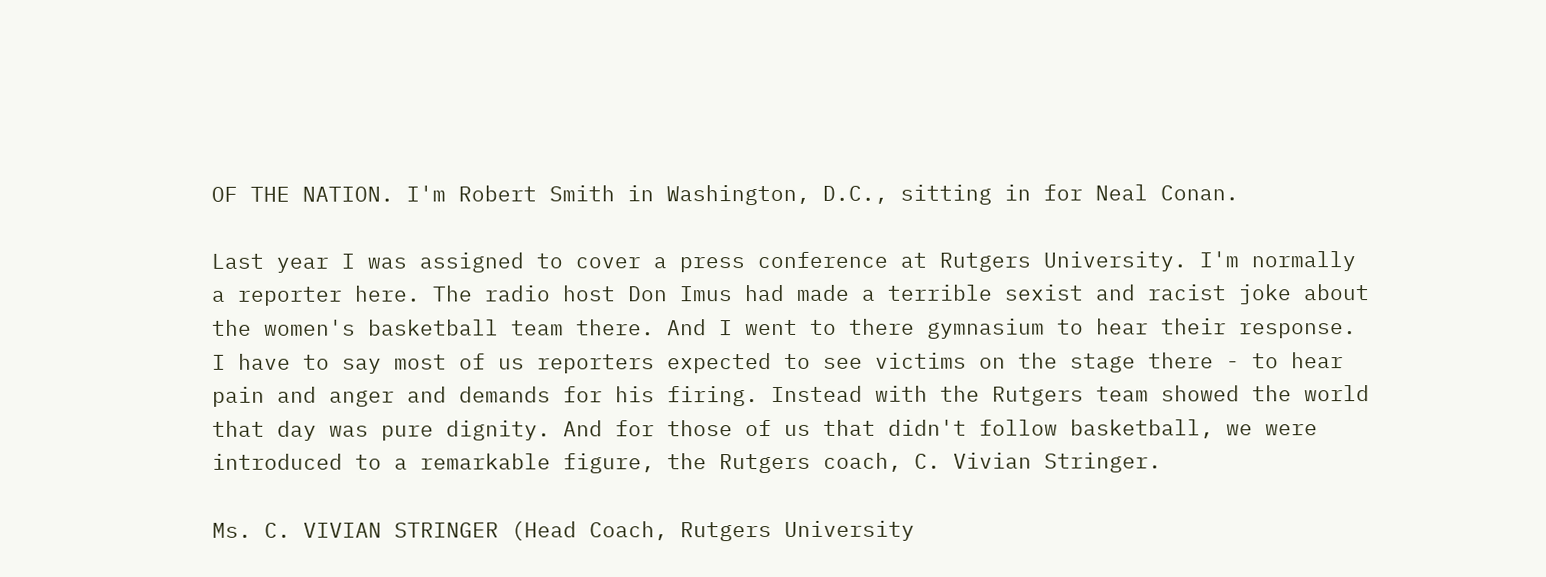OF THE NATION. I'm Robert Smith in Washington, D.C., sitting in for Neal Conan.

Last year I was assigned to cover a press conference at Rutgers University. I'm normally a reporter here. The radio host Don Imus had made a terrible sexist and racist joke about the women's basketball team there. And I went to there gymnasium to hear their response. I have to say most of us reporters expected to see victims on the stage there - to hear pain and anger and demands for his firing. Instead with the Rutgers team showed the world that day was pure dignity. And for those of us that didn't follow basketball, we were introduced to a remarkable figure, the Rutgers coach, C. Vivian Stringer.

Ms. C. VIVIAN STRINGER (Head Coach, Rutgers University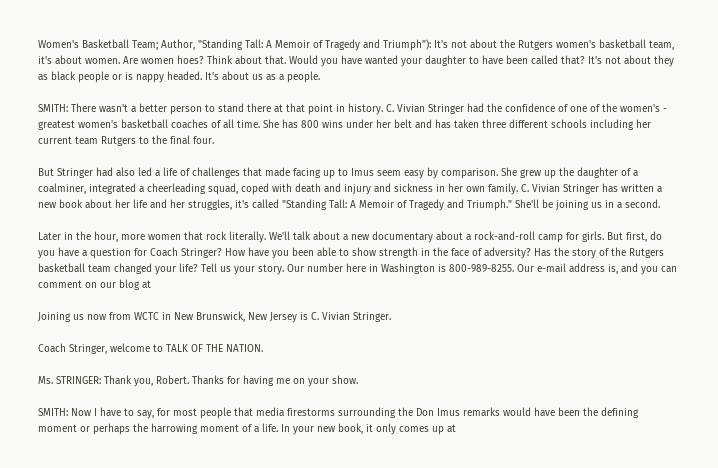Women's Basketball Team; Author, "Standing Tall: A Memoir of Tragedy and Triumph"): It's not about the Rutgers women's basketball team, it's about women. Are women hoes? Think about that. Would you have wanted your daughter to have been called that? It's not about they as black people or is nappy headed. It's about us as a people.

SMITH: There wasn't a better person to stand there at that point in history. C. Vivian Stringer had the confidence of one of the women's - greatest women's basketball coaches of all time. She has 800 wins under her belt and has taken three different schools including her current team Rutgers to the final four.

But Stringer had also led a life of challenges that made facing up to Imus seem easy by comparison. She grew up the daughter of a coalminer, integrated a cheerleading squad, coped with death and injury and sickness in her own family. C. Vivian Stringer has written a new book about her life and her struggles, it's called "Standing Tall: A Memoir of Tragedy and Triumph." She'll be joining us in a second.

Later in the hour, more women that rock literally. We'll talk about a new documentary about a rock-and-roll camp for girls. But first, do you have a question for Coach Stringer? How have you been able to show strength in the face of adversity? Has the story of the Rutgers basketball team changed your life? Tell us your story. Our number here in Washington is 800-989-8255. Our e-mail address is, and you can comment on our blog at

Joining us now from WCTC in New Brunswick, New Jersey is C. Vivian Stringer.

Coach Stringer, welcome to TALK OF THE NATION.

Ms. STRINGER: Thank you, Robert. Thanks for having me on your show.

SMITH: Now I have to say, for most people that media firestorms surrounding the Don Imus remarks would have been the defining moment or perhaps the harrowing moment of a life. In your new book, it only comes up at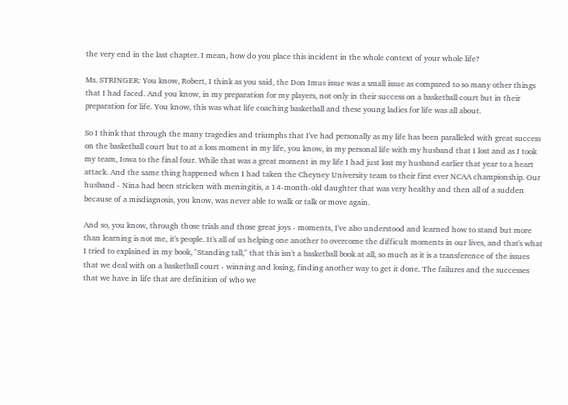the very end in the last chapter. I mean, how do you place this incident in the whole context of your whole life?

Ms. STRINGER: You know, Robert, I think as you said, the Don Imus issue was a small issue as compared to so many other things that I had faced. And you know, in my preparation for my players, not only in their success on a basketball court but in their preparation for life. You know, this was what life coaching basketball and these young ladies for life was all about.

So I think that through the many tragedies and triumphs that I've had personally as my life has been paralleled with great success on the basketball court but to at a loss moment in my life, you know, in my personal life with my husband that I lost and as I took my team, Iowa to the final four. While that was a great moment in my life I had just lost my husband earlier that year to a heart attack. And the same thing happened when I had taken the Cheyney University team to their first ever NCAA championship. Our husband - Nina had been stricken with meningitis, a 14-month-old daughter that was very healthy and then all of a sudden because of a misdiagnosis, you know, was never able to walk or talk or move again.

And so, you know, through those trials and those great joys - moments, I've also understood and learned how to stand but more than learning is not me, it's people. It's all of us helping one another to overcome the difficult moments in our lives, and that's what I tried to explained in my book, "Standing tall," that this isn't a basketball book at all, so much as it is a transference of the issues that we deal with on a basketball court - winning and losing, finding another way to get it done. The failures and the successes that we have in life that are definition of who we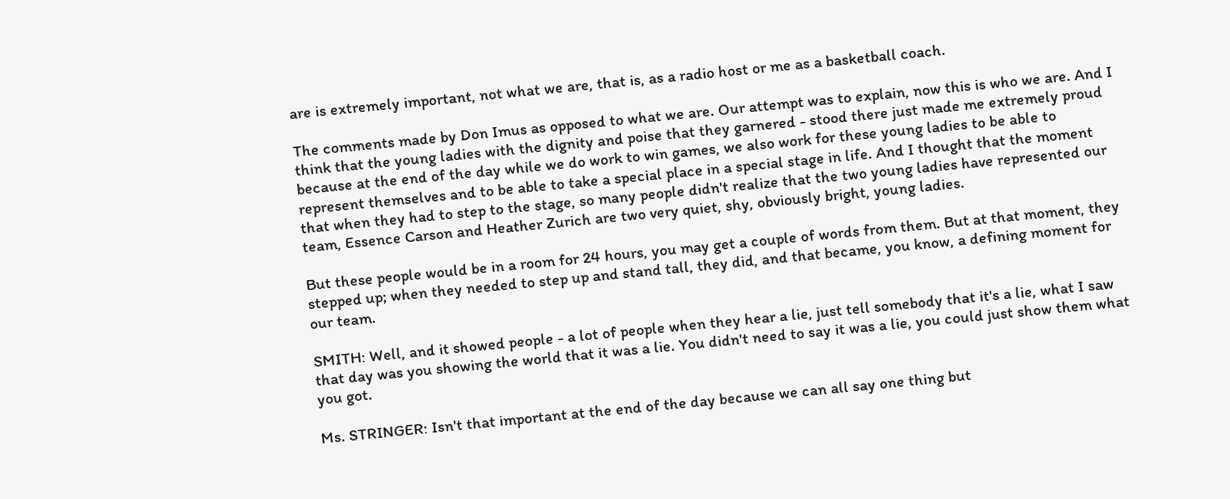are is extremely important, not what we are, that is, as a radio host or me as a basketball coach.

The comments made by Don Imus as opposed to what we are. Our attempt was to explain, now this is who we are. And I think that the young ladies with the dignity and poise that they garnered - stood there just made me extremely proud because at the end of the day while we do work to win games, we also work for these young ladies to be able to represent themselves and to be able to take a special place in a special stage in life. And I thought that the moment that when they had to step to the stage, so many people didn't realize that the two young ladies have represented our team, Essence Carson and Heather Zurich are two very quiet, shy, obviously bright, young ladies.

But these people would be in a room for 24 hours, you may get a couple of words from them. But at that moment, they stepped up; when they needed to step up and stand tall, they did, and that became, you know, a defining moment for our team.

SMITH: Well, and it showed people - a lot of people when they hear a lie, just tell somebody that it's a lie, what I saw that day was you showing the world that it was a lie. You didn't need to say it was a lie, you could just show them what you got.

Ms. STRINGER: Isn't that important at the end of the day because we can all say one thing but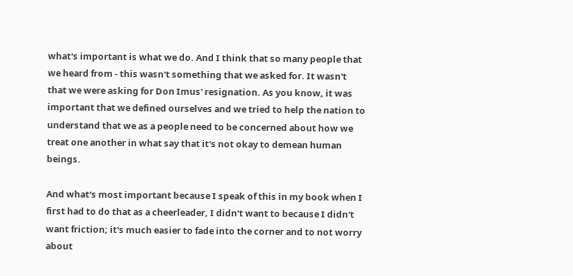what's important is what we do. And I think that so many people that we heard from - this wasn't something that we asked for. It wasn't that we were asking for Don Imus' resignation. As you know, it was important that we defined ourselves and we tried to help the nation to understand that we as a people need to be concerned about how we treat one another in what say that it's not okay to demean human beings.

And what's most important because I speak of this in my book when I first had to do that as a cheerleader, I didn't want to because I didn't want friction; it's much easier to fade into the corner and to not worry about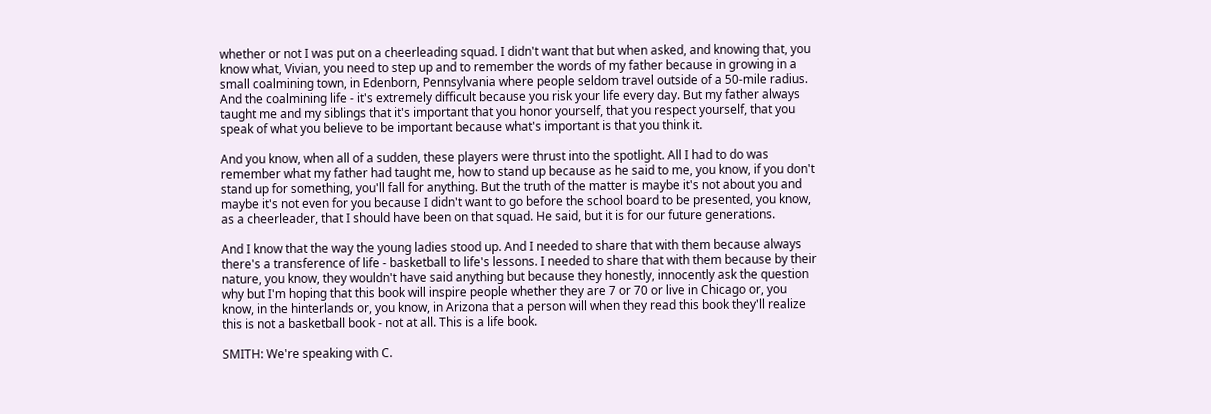whether or not I was put on a cheerleading squad. I didn't want that but when asked, and knowing that, you know what, Vivian, you need to step up and to remember the words of my father because in growing in a small coalmining town, in Edenborn, Pennsylvania where people seldom travel outside of a 50-mile radius. And the coalmining life - it's extremely difficult because you risk your life every day. But my father always taught me and my siblings that it's important that you honor yourself, that you respect yourself, that you speak of what you believe to be important because what's important is that you think it.

And you know, when all of a sudden, these players were thrust into the spotlight. All I had to do was remember what my father had taught me, how to stand up because as he said to me, you know, if you don't stand up for something, you'll fall for anything. But the truth of the matter is maybe it's not about you and maybe it's not even for you because I didn't want to go before the school board to be presented, you know, as a cheerleader, that I should have been on that squad. He said, but it is for our future generations.

And I know that the way the young ladies stood up. And I needed to share that with them because always there's a transference of life - basketball to life's lessons. I needed to share that with them because by their nature, you know, they wouldn't have said anything but because they honestly, innocently ask the question why but I'm hoping that this book will inspire people whether they are 7 or 70 or live in Chicago or, you know, in the hinterlands or, you know, in Arizona that a person will when they read this book they'll realize this is not a basketball book - not at all. This is a life book.

SMITH: We're speaking with C.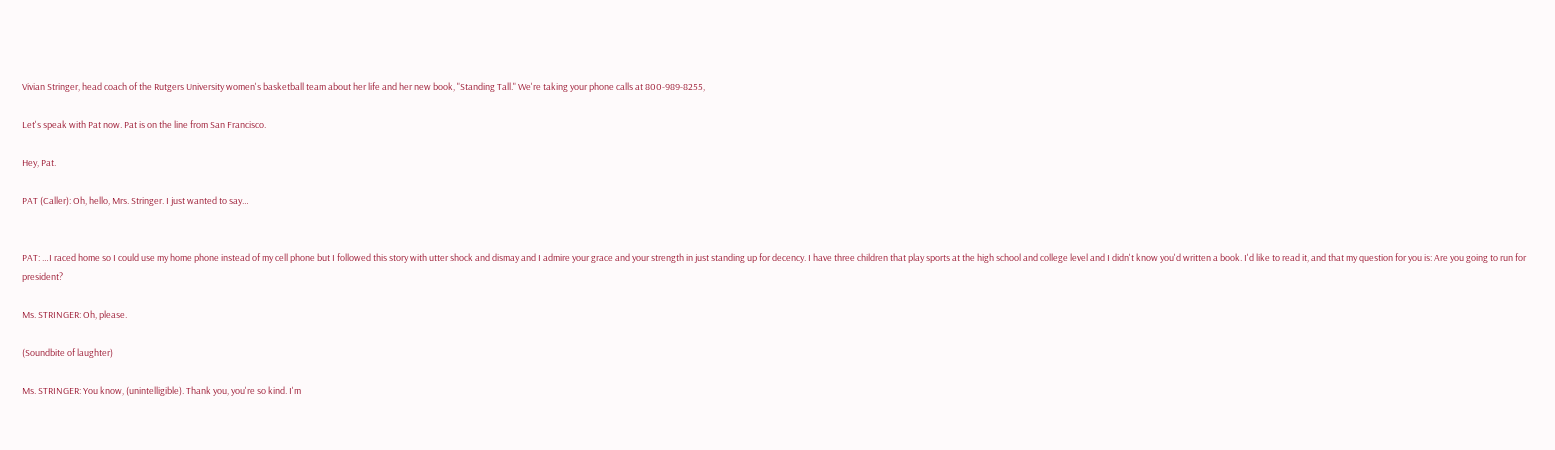Vivian Stringer, head coach of the Rutgers University women's basketball team about her life and her new book, "Standing Tall." We're taking your phone calls at 800-989-8255,

Let's speak with Pat now. Pat is on the line from San Francisco.

Hey, Pat.

PAT (Caller): Oh, hello, Mrs. Stringer. I just wanted to say…


PAT: …I raced home so I could use my home phone instead of my cell phone but I followed this story with utter shock and dismay and I admire your grace and your strength in just standing up for decency. I have three children that play sports at the high school and college level and I didn't know you'd written a book. I'd like to read it, and that my question for you is: Are you going to run for president?

Ms. STRINGER: Oh, please.

(Soundbite of laughter)

Ms. STRINGER: You know, (unintelligible). Thank you, you're so kind. I'm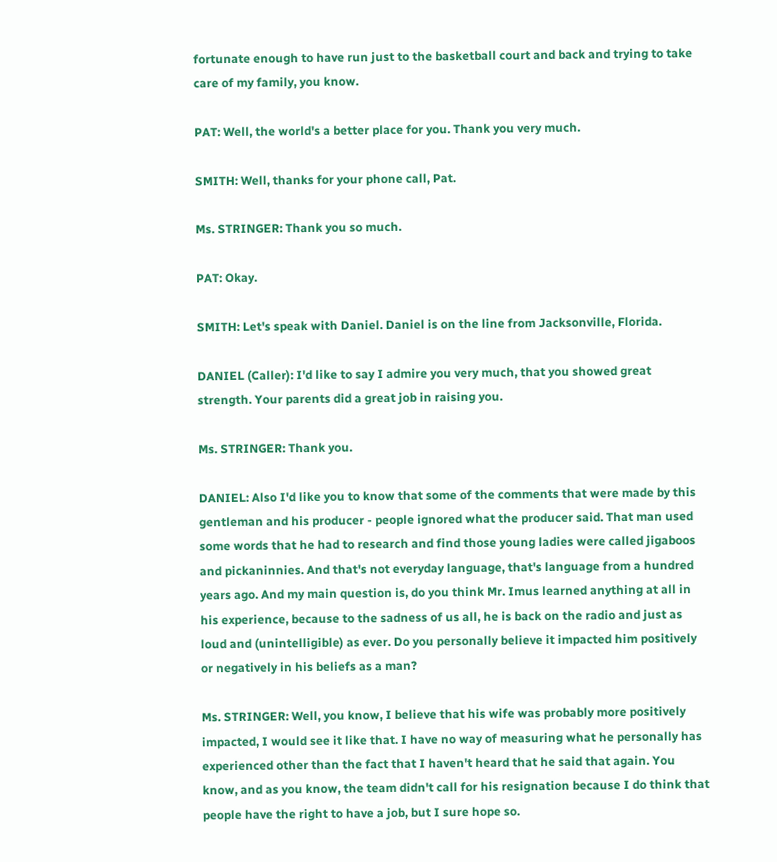fortunate enough to have run just to the basketball court and back and trying to take care of my family, you know.

PAT: Well, the world's a better place for you. Thank you very much.

SMITH: Well, thanks for your phone call, Pat.

Ms. STRINGER: Thank you so much.

PAT: Okay.

SMITH: Let's speak with Daniel. Daniel is on the line from Jacksonville, Florida.

DANIEL (Caller): I'd like to say I admire you very much, that you showed great strength. Your parents did a great job in raising you.

Ms. STRINGER: Thank you.

DANIEL: Also I'd like you to know that some of the comments that were made by this gentleman and his producer - people ignored what the producer said. That man used some words that he had to research and find those young ladies were called jigaboos and pickaninnies. And that's not everyday language, that's language from a hundred years ago. And my main question is, do you think Mr. Imus learned anything at all in his experience, because to the sadness of us all, he is back on the radio and just as loud and (unintelligible) as ever. Do you personally believe it impacted him positively or negatively in his beliefs as a man?

Ms. STRINGER: Well, you know, I believe that his wife was probably more positively impacted, I would see it like that. I have no way of measuring what he personally has experienced other than the fact that I haven't heard that he said that again. You know, and as you know, the team didn't call for his resignation because I do think that people have the right to have a job, but I sure hope so.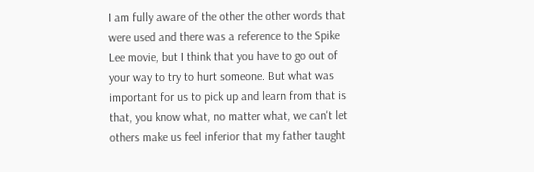I am fully aware of the other the other words that were used and there was a reference to the Spike Lee movie, but I think that you have to go out of your way to try to hurt someone. But what was important for us to pick up and learn from that is that, you know what, no matter what, we can't let others make us feel inferior that my father taught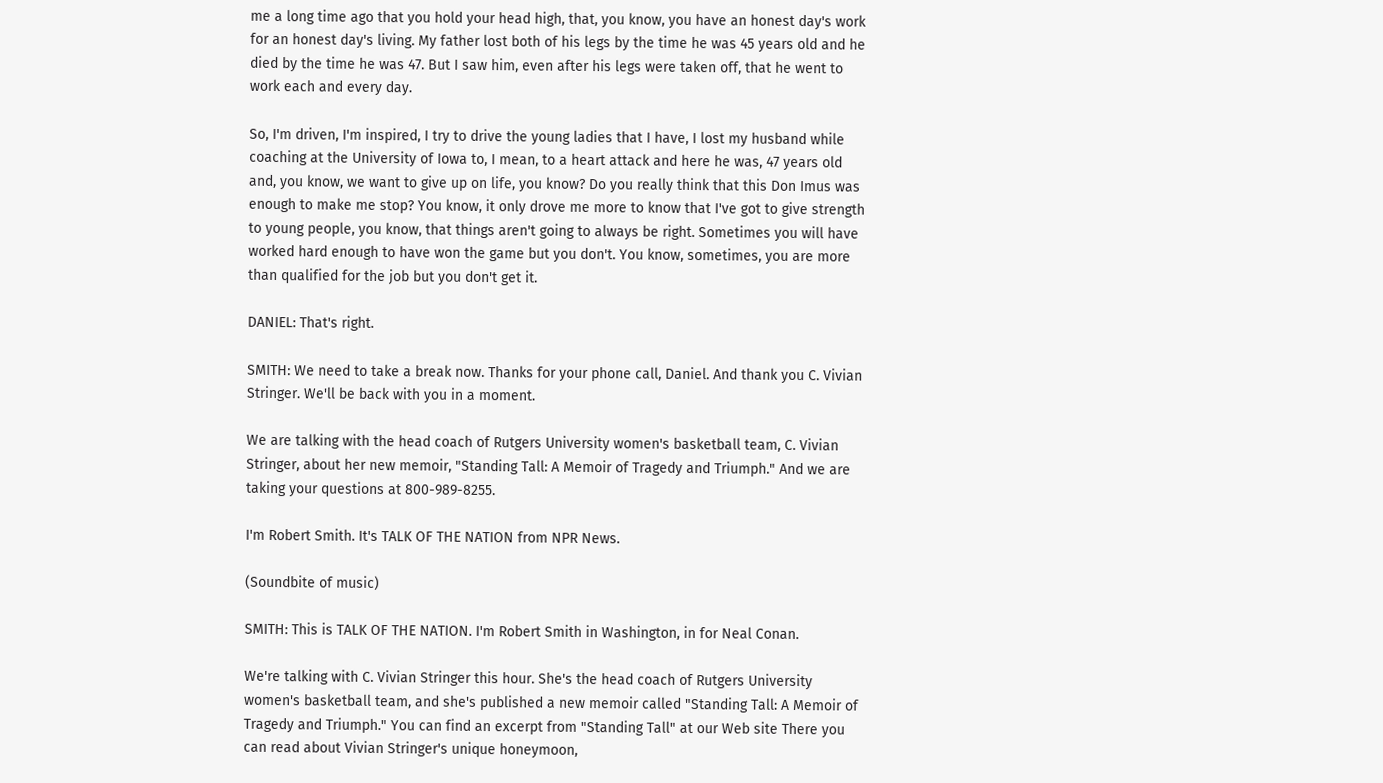me a long time ago that you hold your head high, that, you know, you have an honest day's work for an honest day's living. My father lost both of his legs by the time he was 45 years old and he died by the time he was 47. But I saw him, even after his legs were taken off, that he went to work each and every day.

So, I'm driven, I'm inspired, I try to drive the young ladies that I have, I lost my husband while coaching at the University of Iowa to, I mean, to a heart attack and here he was, 47 years old and, you know, we want to give up on life, you know? Do you really think that this Don Imus was enough to make me stop? You know, it only drove me more to know that I've got to give strength to young people, you know, that things aren't going to always be right. Sometimes you will have worked hard enough to have won the game but you don't. You know, sometimes, you are more than qualified for the job but you don't get it.

DANIEL: That's right.

SMITH: We need to take a break now. Thanks for your phone call, Daniel. And thank you C. Vivian Stringer. We'll be back with you in a moment.

We are talking with the head coach of Rutgers University women's basketball team, C. Vivian Stringer, about her new memoir, "Standing Tall: A Memoir of Tragedy and Triumph." And we are taking your questions at 800-989-8255.

I'm Robert Smith. It's TALK OF THE NATION from NPR News.

(Soundbite of music)

SMITH: This is TALK OF THE NATION. I'm Robert Smith in Washington, in for Neal Conan.

We're talking with C. Vivian Stringer this hour. She's the head coach of Rutgers University women's basketball team, and she's published a new memoir called "Standing Tall: A Memoir of Tragedy and Triumph." You can find an excerpt from "Standing Tall" at our Web site There you can read about Vivian Stringer's unique honeymoon,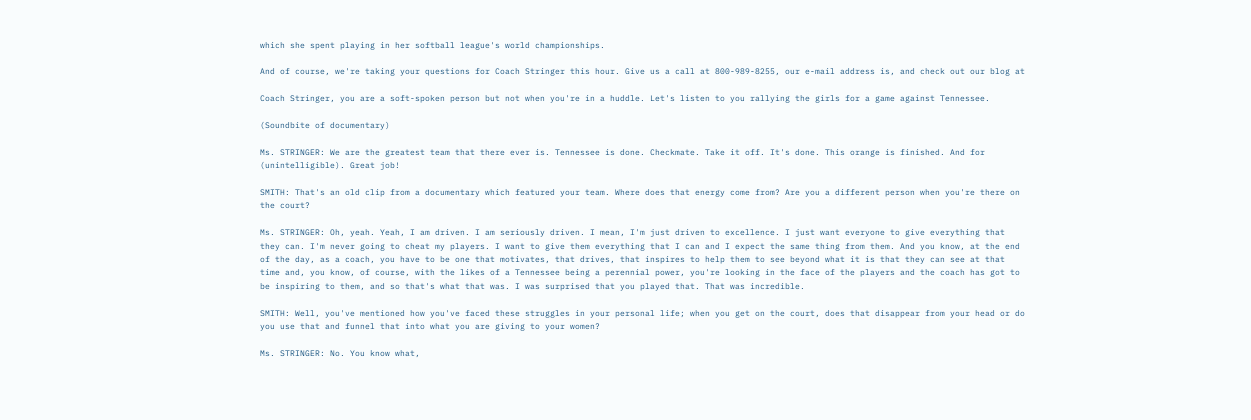which she spent playing in her softball league's world championships.

And of course, we're taking your questions for Coach Stringer this hour. Give us a call at 800-989-8255, our e-mail address is, and check out our blog at

Coach Stringer, you are a soft-spoken person but not when you're in a huddle. Let's listen to you rallying the girls for a game against Tennessee.

(Soundbite of documentary)

Ms. STRINGER: We are the greatest team that there ever is. Tennessee is done. Checkmate. Take it off. It's done. This orange is finished. And for (unintelligible). Great job!

SMITH: That's an old clip from a documentary which featured your team. Where does that energy come from? Are you a different person when you're there on the court?

Ms. STRINGER: Oh, yeah. Yeah, I am driven. I am seriously driven. I mean, I'm just driven to excellence. I just want everyone to give everything that they can. I'm never going to cheat my players. I want to give them everything that I can and I expect the same thing from them. And you know, at the end of the day, as a coach, you have to be one that motivates, that drives, that inspires to help them to see beyond what it is that they can see at that time and, you know, of course, with the likes of a Tennessee being a perennial power, you're looking in the face of the players and the coach has got to be inspiring to them, and so that's what that was. I was surprised that you played that. That was incredible.

SMITH: Well, you've mentioned how you've faced these struggles in your personal life; when you get on the court, does that disappear from your head or do you use that and funnel that into what you are giving to your women?

Ms. STRINGER: No. You know what,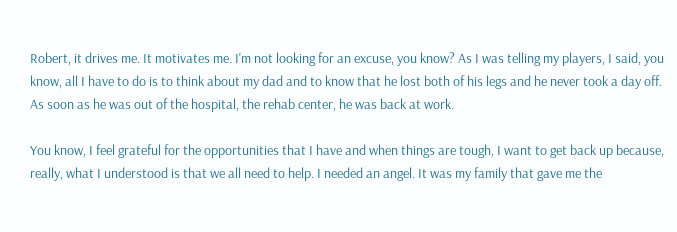Robert, it drives me. It motivates me. I'm not looking for an excuse, you know? As I was telling my players, I said, you know, all I have to do is to think about my dad and to know that he lost both of his legs and he never took a day off. As soon as he was out of the hospital, the rehab center, he was back at work.

You know, I feel grateful for the opportunities that I have and when things are tough, I want to get back up because, really, what I understood is that we all need to help. I needed an angel. It was my family that gave me the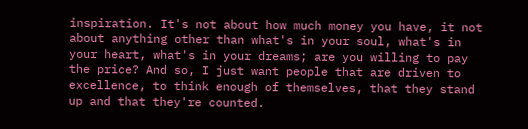inspiration. It's not about how much money you have, it not about anything other than what's in your soul, what's in your heart, what's in your dreams; are you willing to pay the price? And so, I just want people that are driven to excellence, to think enough of themselves, that they stand up and that they're counted.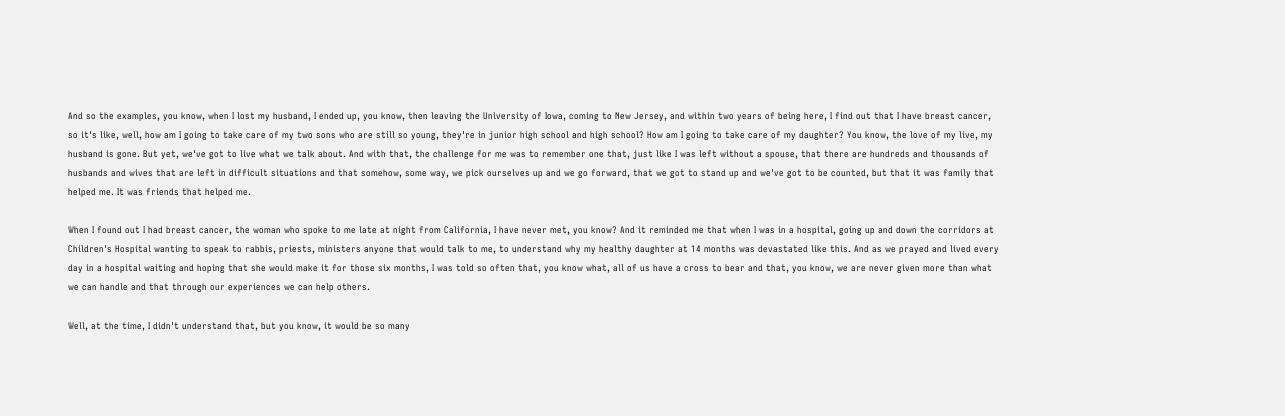And so the examples, you know, when I lost my husband, I ended up, you know, then leaving the University of Iowa, coming to New Jersey, and within two years of being here, I find out that I have breast cancer, so it's like, well, how am I going to take care of my two sons who are still so young, they're in junior high school and high school? How am I going to take care of my daughter? You know, the love of my live, my husband is gone. But yet, we've got to live what we talk about. And with that, the challenge for me was to remember one that, just like I was left without a spouse, that there are hundreds and thousands of husbands and wives that are left in difficult situations and that somehow, some way, we pick ourselves up and we go forward, that we got to stand up and we've got to be counted, but that it was family that helped me. It was friends that helped me.

When I found out I had breast cancer, the woman who spoke to me late at night from California, I have never met, you know? And it reminded me that when I was in a hospital, going up and down the corridors at Children's Hospital wanting to speak to rabbis, priests, ministers anyone that would talk to me, to understand why my healthy daughter at 14 months was devastated like this. And as we prayed and lived every day in a hospital waiting and hoping that she would make it for those six months, I was told so often that, you know what, all of us have a cross to bear and that, you know, we are never given more than what we can handle and that through our experiences we can help others.

Well, at the time, I didn't understand that, but you know, it would be so many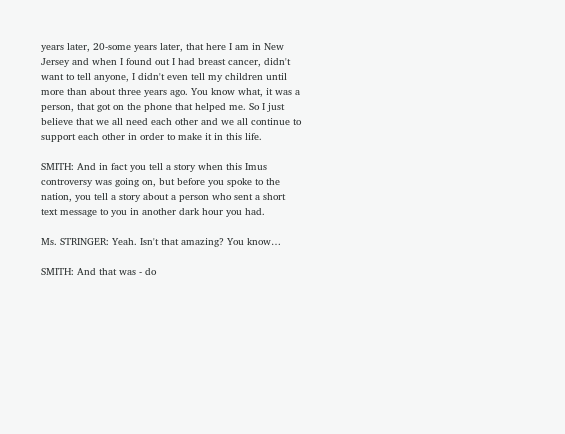years later, 20-some years later, that here I am in New Jersey and when I found out I had breast cancer, didn't want to tell anyone, I didn't even tell my children until more than about three years ago. You know what, it was a person, that got on the phone that helped me. So I just believe that we all need each other and we all continue to support each other in order to make it in this life.

SMITH: And in fact you tell a story when this Imus controversy was going on, but before you spoke to the nation, you tell a story about a person who sent a short text message to you in another dark hour you had.

Ms. STRINGER: Yeah. Isn't that amazing? You know…

SMITH: And that was - do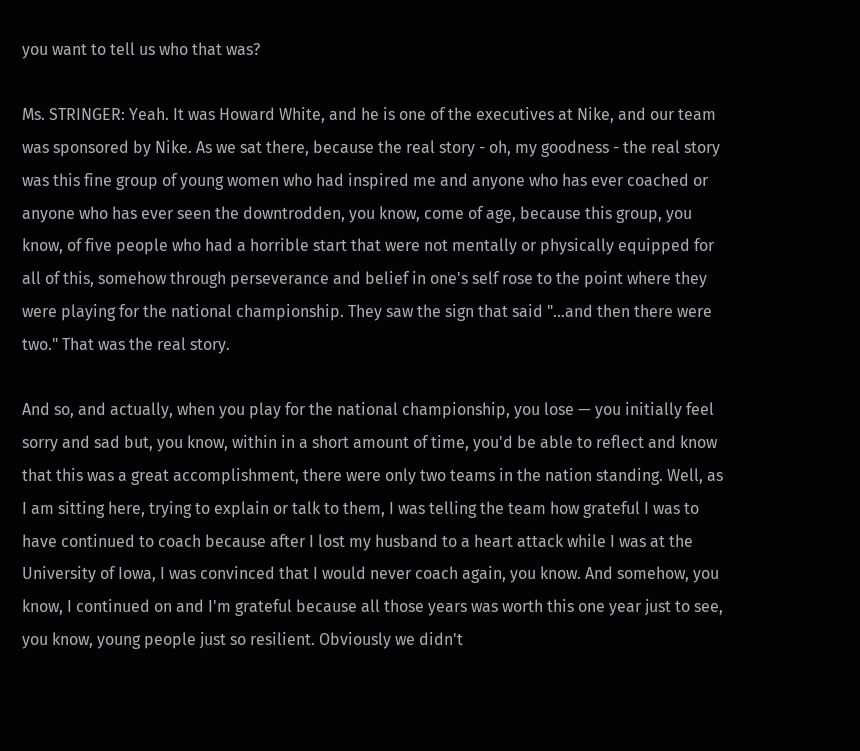you want to tell us who that was?

Ms. STRINGER: Yeah. It was Howard White, and he is one of the executives at Nike, and our team was sponsored by Nike. As we sat there, because the real story - oh, my goodness - the real story was this fine group of young women who had inspired me and anyone who has ever coached or anyone who has ever seen the downtrodden, you know, come of age, because this group, you know, of five people who had a horrible start that were not mentally or physically equipped for all of this, somehow through perseverance and belief in one's self rose to the point where they were playing for the national championship. They saw the sign that said "…and then there were two." That was the real story.

And so, and actually, when you play for the national championship, you lose — you initially feel sorry and sad but, you know, within in a short amount of time, you'd be able to reflect and know that this was a great accomplishment, there were only two teams in the nation standing. Well, as I am sitting here, trying to explain or talk to them, I was telling the team how grateful I was to have continued to coach because after I lost my husband to a heart attack while I was at the University of Iowa, I was convinced that I would never coach again, you know. And somehow, you know, I continued on and I'm grateful because all those years was worth this one year just to see, you know, young people just so resilient. Obviously we didn't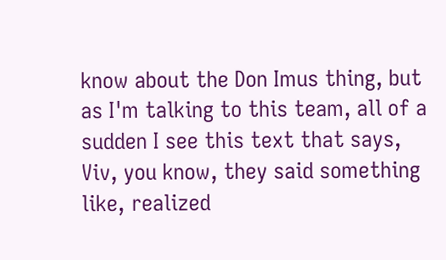know about the Don Imus thing, but as I'm talking to this team, all of a sudden I see this text that says, Viv, you know, they said something like, realized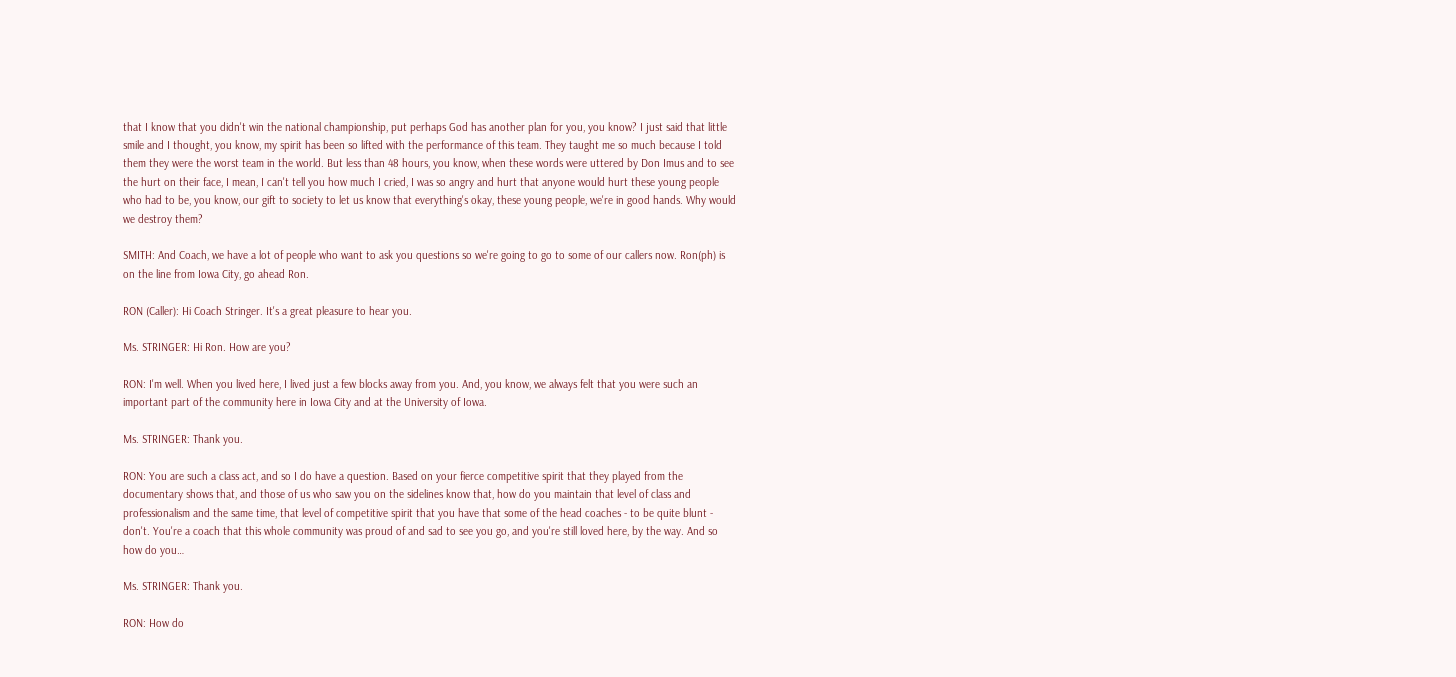that I know that you didn't win the national championship, put perhaps God has another plan for you, you know? I just said that little smile and I thought, you know, my spirit has been so lifted with the performance of this team. They taught me so much because I told them they were the worst team in the world. But less than 48 hours, you know, when these words were uttered by Don Imus and to see the hurt on their face, I mean, I can't tell you how much I cried, I was so angry and hurt that anyone would hurt these young people who had to be, you know, our gift to society to let us know that everything's okay, these young people, we're in good hands. Why would we destroy them?

SMITH: And Coach, we have a lot of people who want to ask you questions so we're going to go to some of our callers now. Ron(ph) is on the line from Iowa City, go ahead Ron.

RON (Caller): Hi Coach Stringer. It's a great pleasure to hear you.

Ms. STRINGER: Hi Ron. How are you?

RON: I'm well. When you lived here, I lived just a few blocks away from you. And, you know, we always felt that you were such an important part of the community here in Iowa City and at the University of Iowa.

Ms. STRINGER: Thank you.

RON: You are such a class act, and so I do have a question. Based on your fierce competitive spirit that they played from the documentary shows that, and those of us who saw you on the sidelines know that, how do you maintain that level of class and professionalism and the same time, that level of competitive spirit that you have that some of the head coaches - to be quite blunt - don't. You're a coach that this whole community was proud of and sad to see you go, and you're still loved here, by the way. And so how do you…

Ms. STRINGER: Thank you.

RON: How do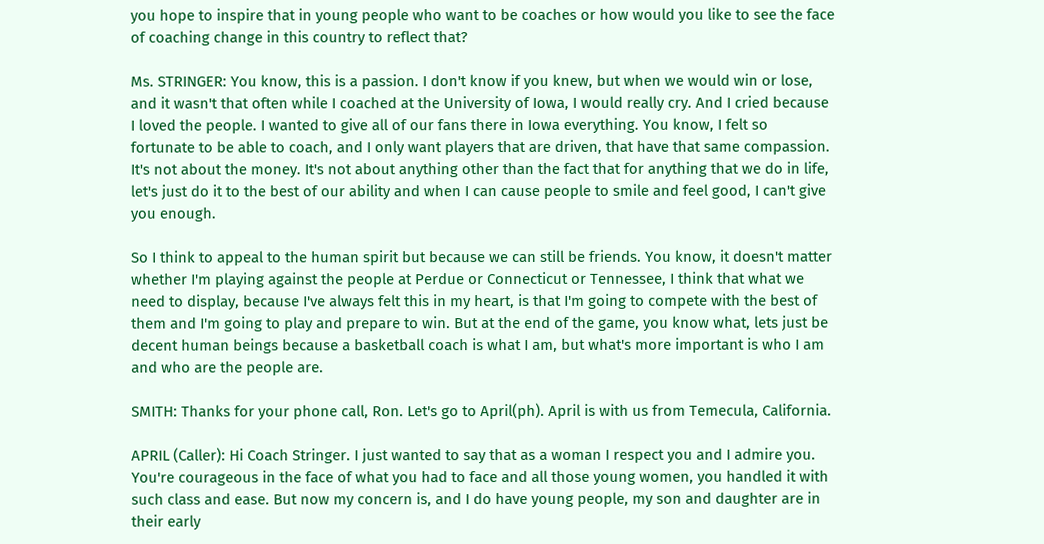you hope to inspire that in young people who want to be coaches or how would you like to see the face of coaching change in this country to reflect that?

Ms. STRINGER: You know, this is a passion. I don't know if you knew, but when we would win or lose, and it wasn't that often while I coached at the University of Iowa, I would really cry. And I cried because I loved the people. I wanted to give all of our fans there in Iowa everything. You know, I felt so fortunate to be able to coach, and I only want players that are driven, that have that same compassion. It's not about the money. It's not about anything other than the fact that for anything that we do in life, let's just do it to the best of our ability and when I can cause people to smile and feel good, I can't give you enough.

So I think to appeal to the human spirit but because we can still be friends. You know, it doesn't matter whether I'm playing against the people at Perdue or Connecticut or Tennessee, I think that what we need to display, because I've always felt this in my heart, is that I'm going to compete with the best of them and I'm going to play and prepare to win. But at the end of the game, you know what, lets just be decent human beings because a basketball coach is what I am, but what's more important is who I am and who are the people are.

SMITH: Thanks for your phone call, Ron. Let's go to April(ph). April is with us from Temecula, California.

APRIL (Caller): Hi Coach Stringer. I just wanted to say that as a woman I respect you and I admire you. You're courageous in the face of what you had to face and all those young women, you handled it with such class and ease. But now my concern is, and I do have young people, my son and daughter are in their early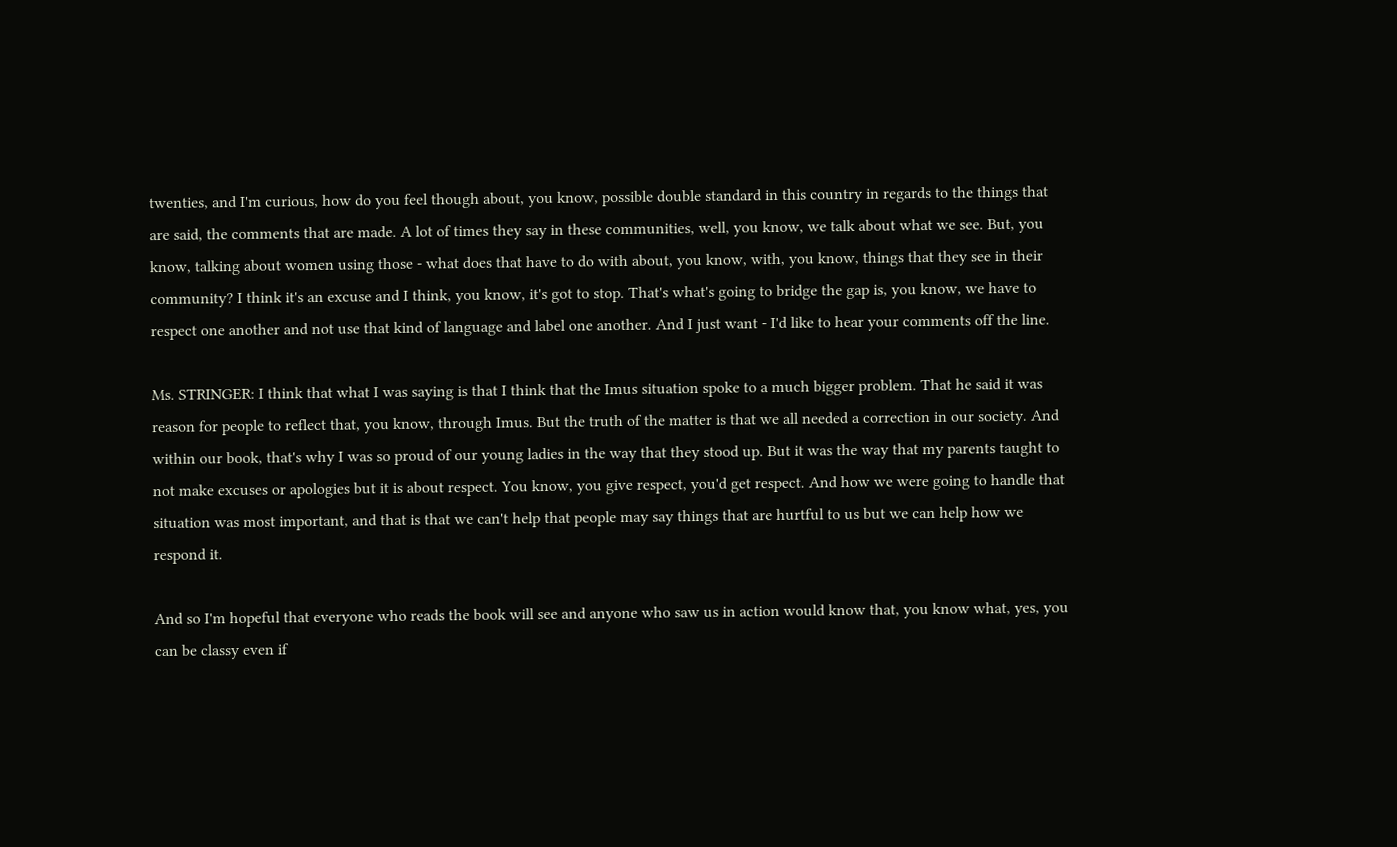twenties, and I'm curious, how do you feel though about, you know, possible double standard in this country in regards to the things that are said, the comments that are made. A lot of times they say in these communities, well, you know, we talk about what we see. But, you know, talking about women using those - what does that have to do with about, you know, with, you know, things that they see in their community? I think it's an excuse and I think, you know, it's got to stop. That's what's going to bridge the gap is, you know, we have to respect one another and not use that kind of language and label one another. And I just want - I'd like to hear your comments off the line.

Ms. STRINGER: I think that what I was saying is that I think that the Imus situation spoke to a much bigger problem. That he said it was reason for people to reflect that, you know, through Imus. But the truth of the matter is that we all needed a correction in our society. And within our book, that's why I was so proud of our young ladies in the way that they stood up. But it was the way that my parents taught to not make excuses or apologies but it is about respect. You know, you give respect, you'd get respect. And how we were going to handle that situation was most important, and that is that we can't help that people may say things that are hurtful to us but we can help how we respond it.

And so I'm hopeful that everyone who reads the book will see and anyone who saw us in action would know that, you know what, yes, you can be classy even if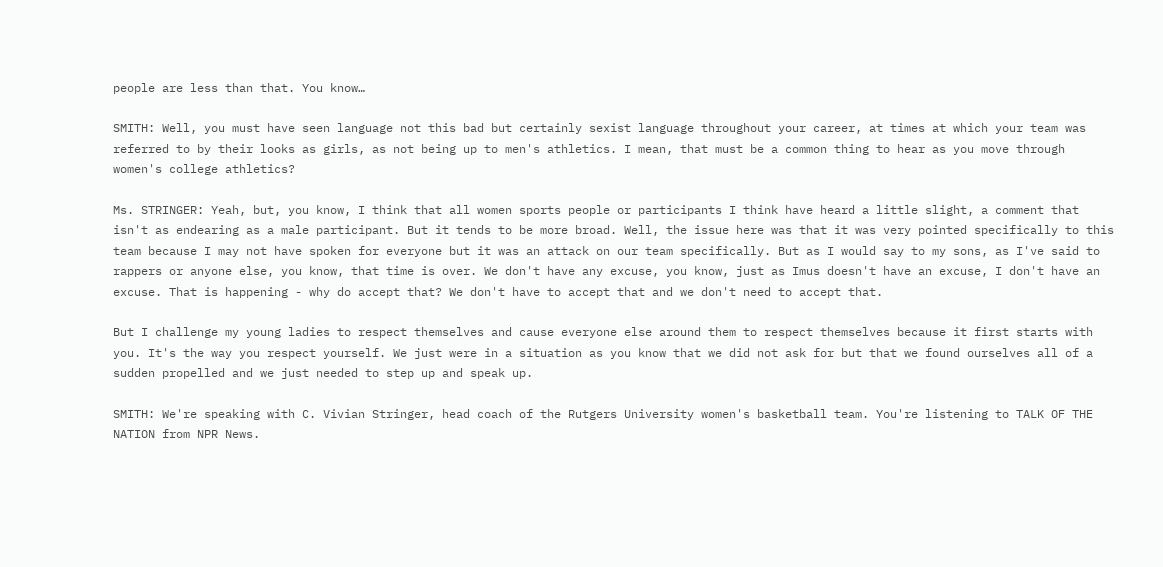people are less than that. You know…

SMITH: Well, you must have seen language not this bad but certainly sexist language throughout your career, at times at which your team was referred to by their looks as girls, as not being up to men's athletics. I mean, that must be a common thing to hear as you move through women's college athletics?

Ms. STRINGER: Yeah, but, you know, I think that all women sports people or participants I think have heard a little slight, a comment that isn't as endearing as a male participant. But it tends to be more broad. Well, the issue here was that it was very pointed specifically to this team because I may not have spoken for everyone but it was an attack on our team specifically. But as I would say to my sons, as I've said to rappers or anyone else, you know, that time is over. We don't have any excuse, you know, just as Imus doesn't have an excuse, I don't have an excuse. That is happening - why do accept that? We don't have to accept that and we don't need to accept that.

But I challenge my young ladies to respect themselves and cause everyone else around them to respect themselves because it first starts with you. It's the way you respect yourself. We just were in a situation as you know that we did not ask for but that we found ourselves all of a sudden propelled and we just needed to step up and speak up.

SMITH: We're speaking with C. Vivian Stringer, head coach of the Rutgers University women's basketball team. You're listening to TALK OF THE NATION from NPR News.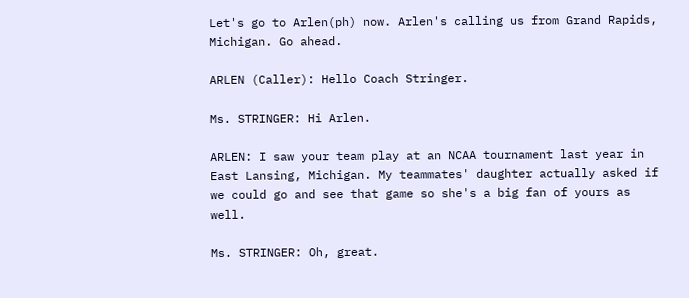Let's go to Arlen(ph) now. Arlen's calling us from Grand Rapids, Michigan. Go ahead.

ARLEN (Caller): Hello Coach Stringer.

Ms. STRINGER: Hi Arlen.

ARLEN: I saw your team play at an NCAA tournament last year in East Lansing, Michigan. My teammates' daughter actually asked if we could go and see that game so she's a big fan of yours as well.

Ms. STRINGER: Oh, great.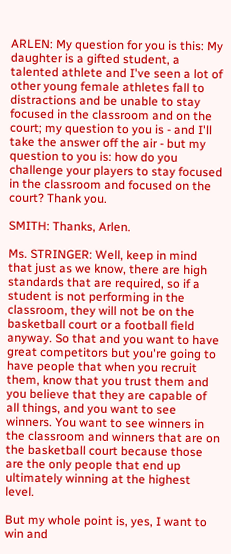ARLEN: My question for you is this: My daughter is a gifted student, a talented athlete and I've seen a lot of other young female athletes fall to distractions and be unable to stay focused in the classroom and on the court; my question to you is - and I'll take the answer off the air - but my question to you is: how do you challenge your players to stay focused in the classroom and focused on the court? Thank you.

SMITH: Thanks, Arlen.

Ms. STRINGER: Well, keep in mind that just as we know, there are high standards that are required, so if a student is not performing in the classroom, they will not be on the basketball court or a football field anyway. So that and you want to have great competitors but you're going to have people that when you recruit them, know that you trust them and you believe that they are capable of all things, and you want to see winners. You want to see winners in the classroom and winners that are on the basketball court because those are the only people that end up ultimately winning at the highest level.

But my whole point is, yes, I want to win and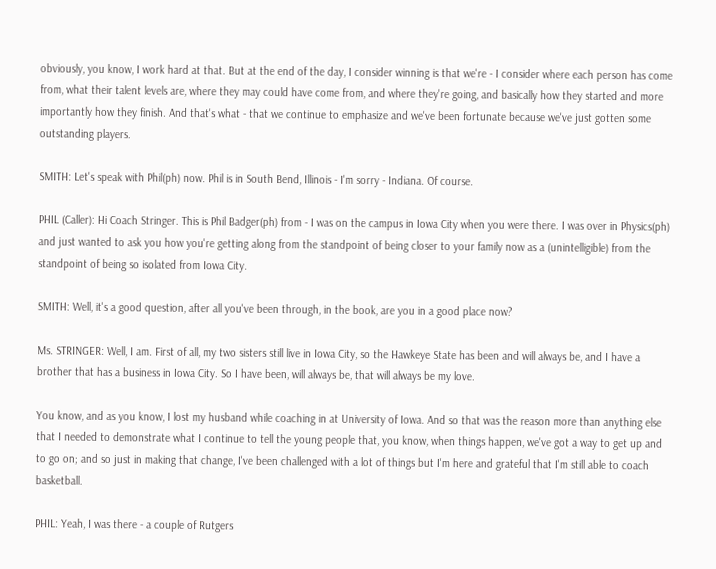obviously, you know, I work hard at that. But at the end of the day, I consider winning is that we're - I consider where each person has come from, what their talent levels are, where they may could have come from, and where they're going, and basically how they started and more importantly how they finish. And that's what - that we continue to emphasize and we've been fortunate because we've just gotten some outstanding players.

SMITH: Let's speak with Phil(ph) now. Phil is in South Bend, Illinois - I'm sorry - Indiana. Of course.

PHIL (Caller): Hi Coach Stringer. This is Phil Badger(ph) from - I was on the campus in Iowa City when you were there. I was over in Physics(ph) and just wanted to ask you how you're getting along from the standpoint of being closer to your family now as a (unintelligible) from the standpoint of being so isolated from Iowa City.

SMITH: Well, it's a good question, after all you've been through, in the book, are you in a good place now?

Ms. STRINGER: Well, I am. First of all, my two sisters still live in Iowa City, so the Hawkeye State has been and will always be, and I have a brother that has a business in Iowa City. So I have been, will always be, that will always be my love.

You know, and as you know, I lost my husband while coaching in at University of Iowa. And so that was the reason more than anything else that I needed to demonstrate what I continue to tell the young people that, you know, when things happen, we've got a way to get up and to go on; and so just in making that change, I've been challenged with a lot of things but I'm here and grateful that I'm still able to coach basketball.

PHIL: Yeah, I was there - a couple of Rutgers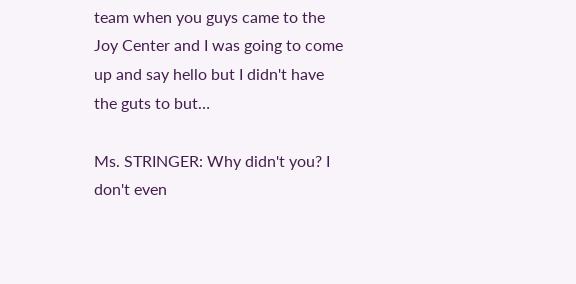team when you guys came to the Joy Center and I was going to come up and say hello but I didn't have the guts to but…

Ms. STRINGER: Why didn't you? I don't even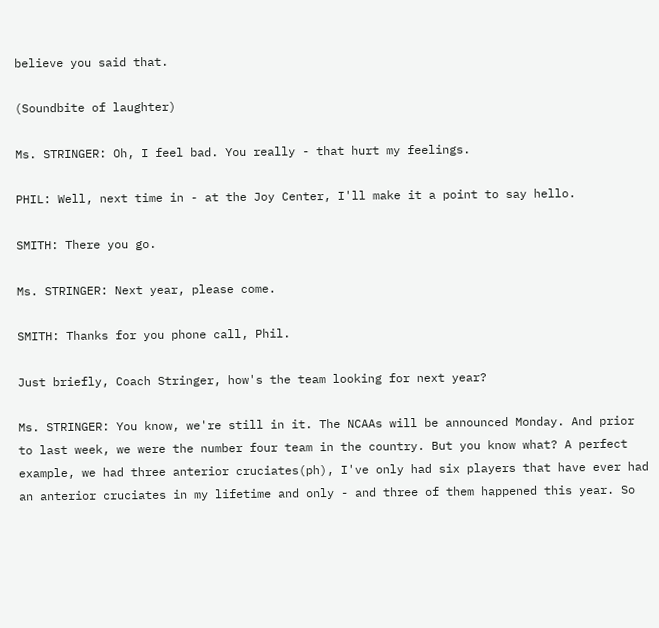believe you said that.

(Soundbite of laughter)

Ms. STRINGER: Oh, I feel bad. You really - that hurt my feelings.

PHIL: Well, next time in - at the Joy Center, I'll make it a point to say hello.

SMITH: There you go.

Ms. STRINGER: Next year, please come.

SMITH: Thanks for you phone call, Phil.

Just briefly, Coach Stringer, how's the team looking for next year?

Ms. STRINGER: You know, we're still in it. The NCAAs will be announced Monday. And prior to last week, we were the number four team in the country. But you know what? A perfect example, we had three anterior cruciates(ph), I've only had six players that have ever had an anterior cruciates in my lifetime and only - and three of them happened this year. So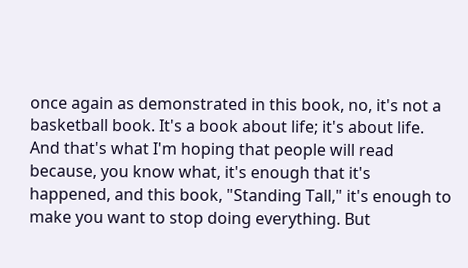once again as demonstrated in this book, no, it's not a basketball book. It's a book about life; it's about life. And that's what I'm hoping that people will read because, you know what, it's enough that it's happened, and this book, "Standing Tall," it's enough to make you want to stop doing everything. But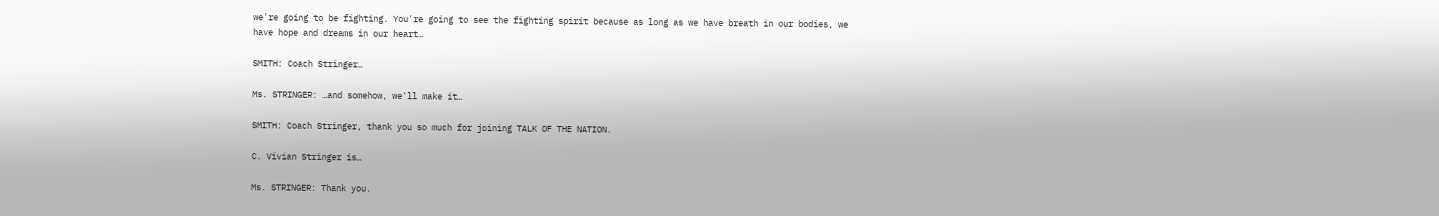we're going to be fighting. You're going to see the fighting spirit because as long as we have breath in our bodies, we have hope and dreams in our heart…

SMITH: Coach Stringer…

Ms. STRINGER: …and somehow, we'll make it…

SMITH: Coach Stringer, thank you so much for joining TALK OF THE NATION.

C. Vivian Stringer is…

Ms. STRINGER: Thank you.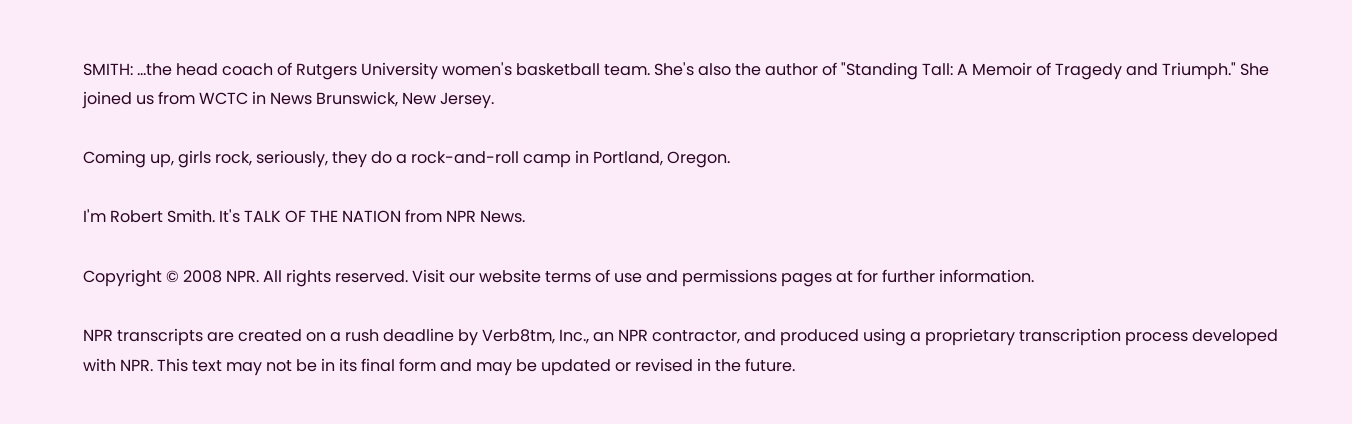SMITH: …the head coach of Rutgers University women's basketball team. She's also the author of "Standing Tall: A Memoir of Tragedy and Triumph." She joined us from WCTC in News Brunswick, New Jersey.

Coming up, girls rock, seriously, they do a rock-and-roll camp in Portland, Oregon.

I'm Robert Smith. It's TALK OF THE NATION from NPR News.

Copyright © 2008 NPR. All rights reserved. Visit our website terms of use and permissions pages at for further information.

NPR transcripts are created on a rush deadline by Verb8tm, Inc., an NPR contractor, and produced using a proprietary transcription process developed with NPR. This text may not be in its final form and may be updated or revised in the future.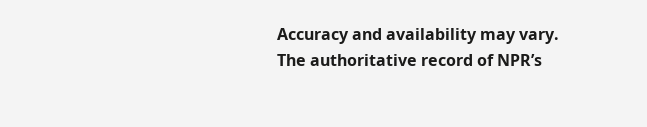Accuracy and availability may vary. The authoritative record of NPR’s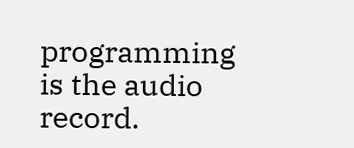programming is the audio record.